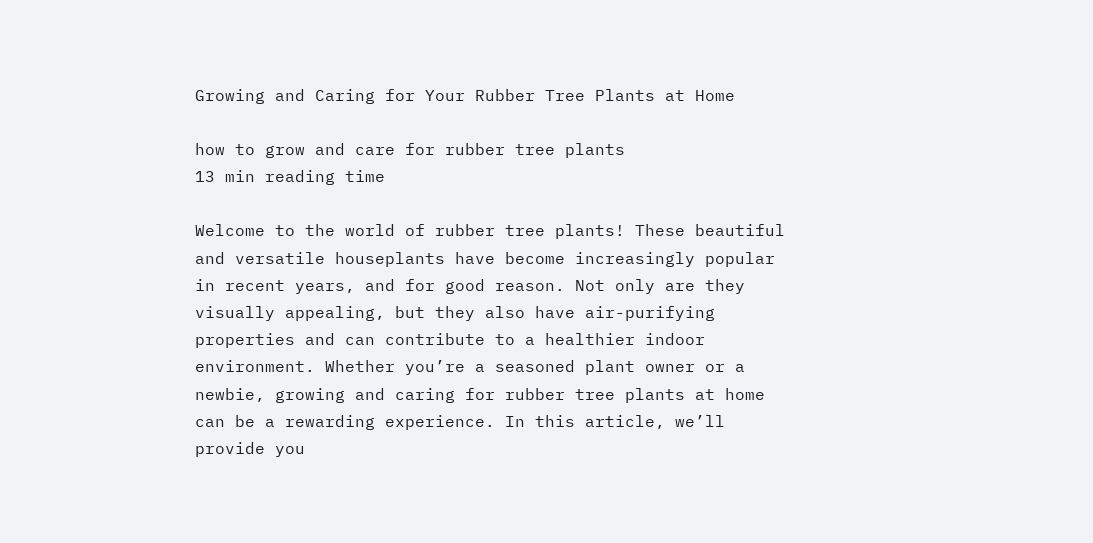Growing and Caring for Your Rubber Tree Plants at Home

how to grow and care for rubber tree plants
13 min reading time

Welcome to the world of rubber tree plants! These beautiful and versatile houseplants have become increasingly popular in recent years, and for good reason. Not only are they visually appealing, but they also have air-purifying properties and can contribute to a healthier indoor environment. Whether you’re a seasoned plant owner or a newbie, growing and caring for rubber tree plants at home can be a rewarding experience. In this article, we’ll provide you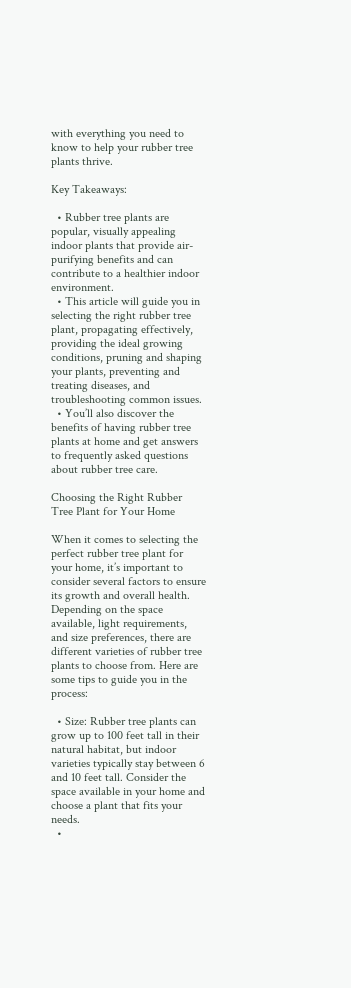with everything you need to know to help your rubber tree plants thrive.

Key Takeaways:

  • Rubber tree plants are popular, visually appealing indoor plants that provide air-purifying benefits and can contribute to a healthier indoor environment.
  • This article will guide you in selecting the right rubber tree plant, propagating effectively, providing the ideal growing conditions, pruning and shaping your plants, preventing and treating diseases, and troubleshooting common issues.
  • You’ll also discover the benefits of having rubber tree plants at home and get answers to frequently asked questions about rubber tree care.

Choosing the Right Rubber Tree Plant for Your Home

When it comes to selecting the perfect rubber tree plant for your home, it’s important to consider several factors to ensure its growth and overall health. Depending on the space available, light requirements, and size preferences, there are different varieties of rubber tree plants to choose from. Here are some tips to guide you in the process:

  • Size: Rubber tree plants can grow up to 100 feet tall in their natural habitat, but indoor varieties typically stay between 6 and 10 feet tall. Consider the space available in your home and choose a plant that fits your needs.
  •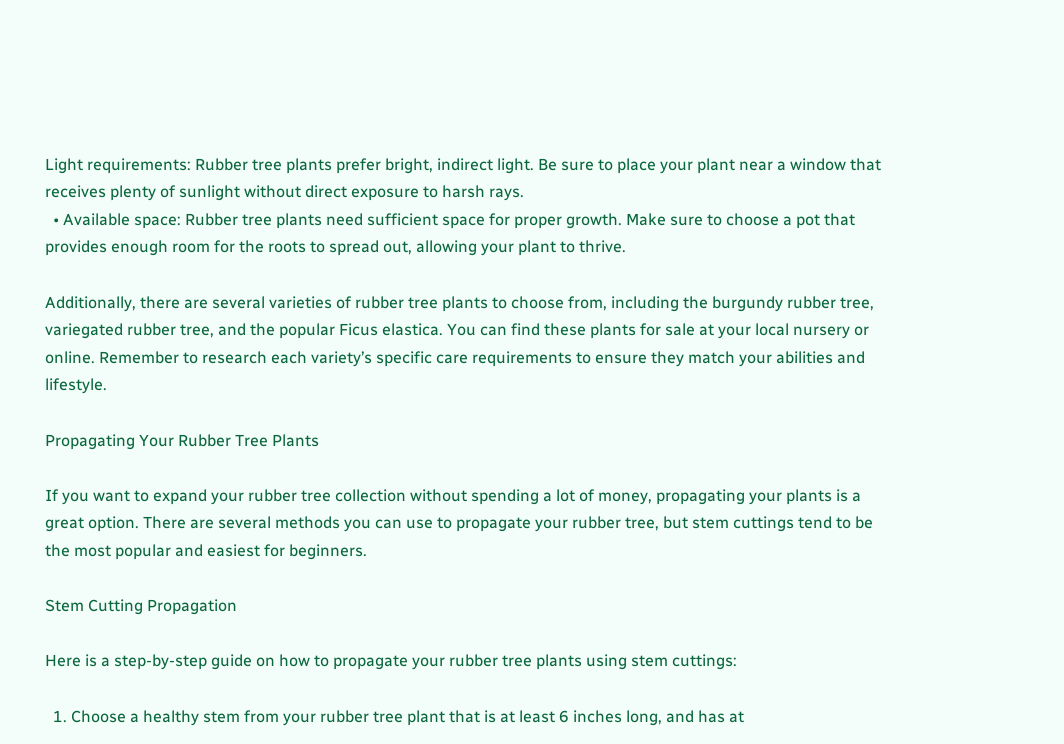Light requirements: Rubber tree plants prefer bright, indirect light. Be sure to place your plant near a window that receives plenty of sunlight without direct exposure to harsh rays.
  • Available space: Rubber tree plants need sufficient space for proper growth. Make sure to choose a pot that provides enough room for the roots to spread out, allowing your plant to thrive.

Additionally, there are several varieties of rubber tree plants to choose from, including the burgundy rubber tree, variegated rubber tree, and the popular Ficus elastica. You can find these plants for sale at your local nursery or online. Remember to research each variety’s specific care requirements to ensure they match your abilities and lifestyle.

Propagating Your Rubber Tree Plants

If you want to expand your rubber tree collection without spending a lot of money, propagating your plants is a great option. There are several methods you can use to propagate your rubber tree, but stem cuttings tend to be the most popular and easiest for beginners.

Stem Cutting Propagation

Here is a step-by-step guide on how to propagate your rubber tree plants using stem cuttings:

  1. Choose a healthy stem from your rubber tree plant that is at least 6 inches long, and has at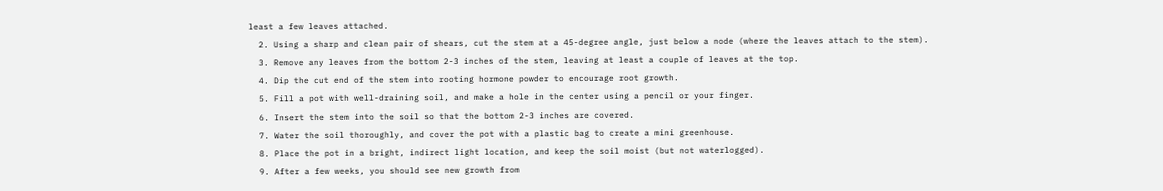least a few leaves attached.
  2. Using a sharp and clean pair of shears, cut the stem at a 45-degree angle, just below a node (where the leaves attach to the stem).
  3. Remove any leaves from the bottom 2-3 inches of the stem, leaving at least a couple of leaves at the top.
  4. Dip the cut end of the stem into rooting hormone powder to encourage root growth.
  5. Fill a pot with well-draining soil, and make a hole in the center using a pencil or your finger.
  6. Insert the stem into the soil so that the bottom 2-3 inches are covered.
  7. Water the soil thoroughly, and cover the pot with a plastic bag to create a mini greenhouse.
  8. Place the pot in a bright, indirect light location, and keep the soil moist (but not waterlogged).
  9. After a few weeks, you should see new growth from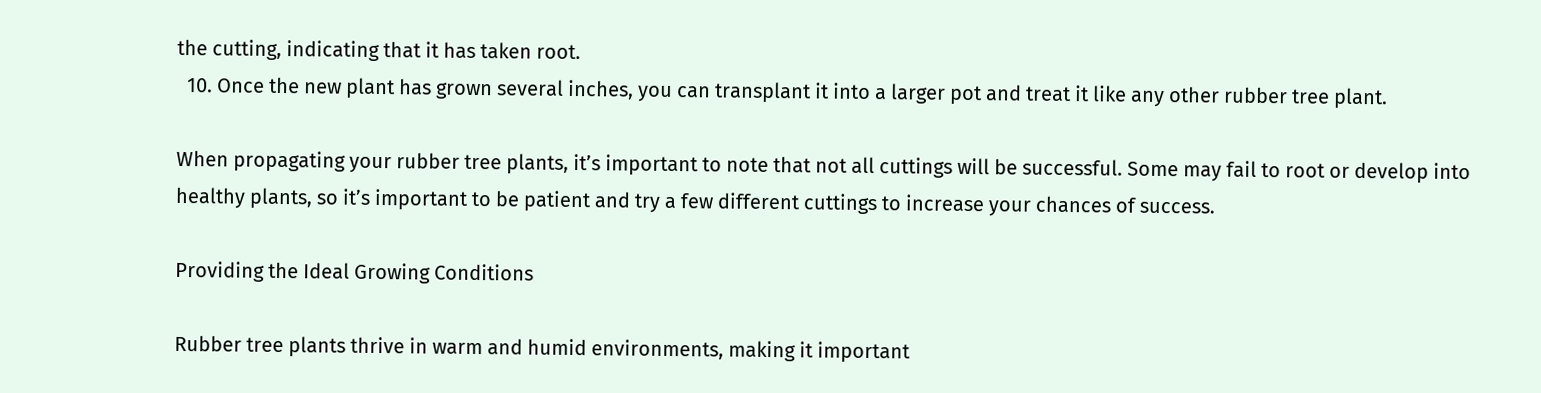the cutting, indicating that it has taken root.
  10. Once the new plant has grown several inches, you can transplant it into a larger pot and treat it like any other rubber tree plant.

When propagating your rubber tree plants, it’s important to note that not all cuttings will be successful. Some may fail to root or develop into healthy plants, so it’s important to be patient and try a few different cuttings to increase your chances of success.

Providing the Ideal Growing Conditions

Rubber tree plants thrive in warm and humid environments, making it important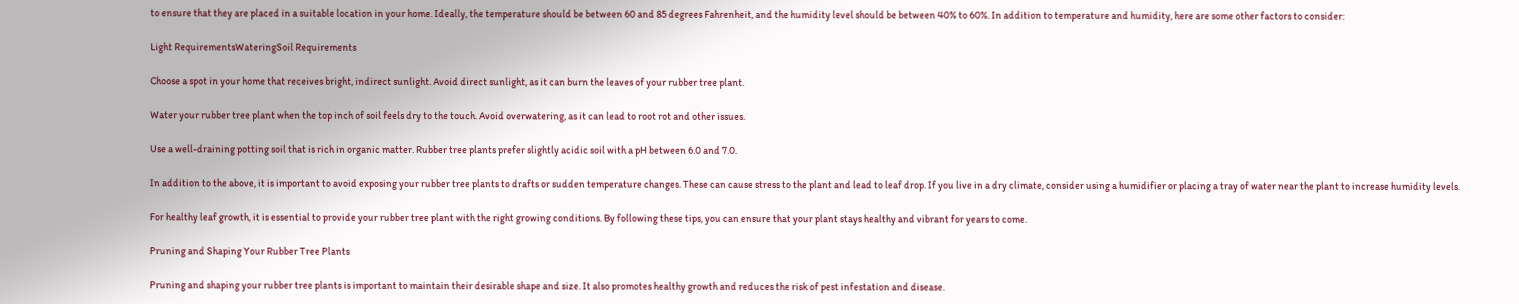to ensure that they are placed in a suitable location in your home. Ideally, the temperature should be between 60 and 85 degrees Fahrenheit, and the humidity level should be between 40% to 60%. In addition to temperature and humidity, here are some other factors to consider:

Light RequirementsWateringSoil Requirements

Choose a spot in your home that receives bright, indirect sunlight. Avoid direct sunlight, as it can burn the leaves of your rubber tree plant.

Water your rubber tree plant when the top inch of soil feels dry to the touch. Avoid overwatering, as it can lead to root rot and other issues.

Use a well-draining potting soil that is rich in organic matter. Rubber tree plants prefer slightly acidic soil with a pH between 6.0 and 7.0.

In addition to the above, it is important to avoid exposing your rubber tree plants to drafts or sudden temperature changes. These can cause stress to the plant and lead to leaf drop. If you live in a dry climate, consider using a humidifier or placing a tray of water near the plant to increase humidity levels.

For healthy leaf growth, it is essential to provide your rubber tree plant with the right growing conditions. By following these tips, you can ensure that your plant stays healthy and vibrant for years to come.

Pruning and Shaping Your Rubber Tree Plants

Pruning and shaping your rubber tree plants is important to maintain their desirable shape and size. It also promotes healthy growth and reduces the risk of pest infestation and disease.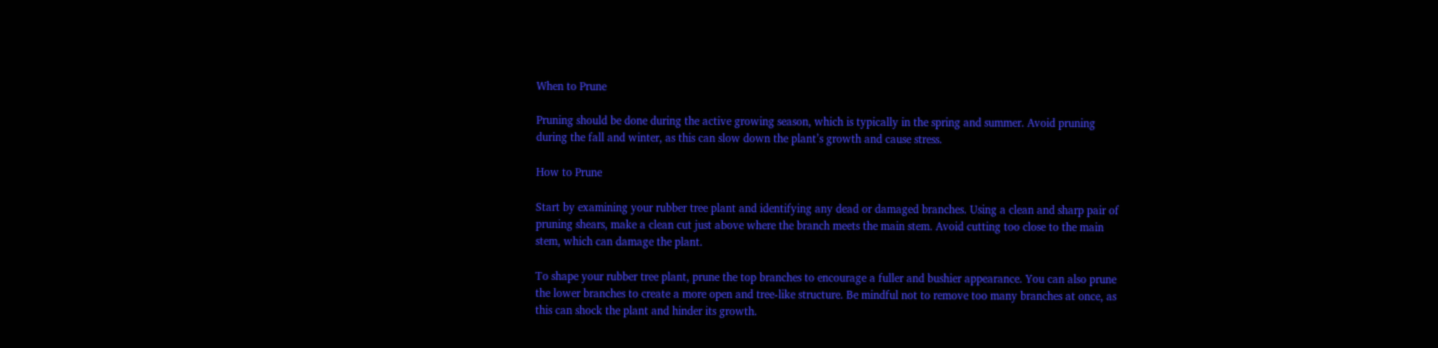When to Prune

Pruning should be done during the active growing season, which is typically in the spring and summer. Avoid pruning during the fall and winter, as this can slow down the plant’s growth and cause stress.

How to Prune

Start by examining your rubber tree plant and identifying any dead or damaged branches. Using a clean and sharp pair of pruning shears, make a clean cut just above where the branch meets the main stem. Avoid cutting too close to the main stem, which can damage the plant.

To shape your rubber tree plant, prune the top branches to encourage a fuller and bushier appearance. You can also prune the lower branches to create a more open and tree-like structure. Be mindful not to remove too many branches at once, as this can shock the plant and hinder its growth.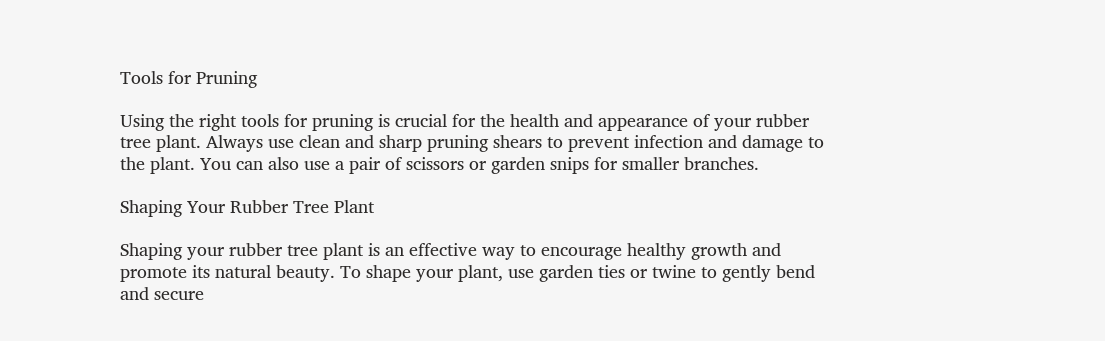Tools for Pruning

Using the right tools for pruning is crucial for the health and appearance of your rubber tree plant. Always use clean and sharp pruning shears to prevent infection and damage to the plant. You can also use a pair of scissors or garden snips for smaller branches.

Shaping Your Rubber Tree Plant

Shaping your rubber tree plant is an effective way to encourage healthy growth and promote its natural beauty. To shape your plant, use garden ties or twine to gently bend and secure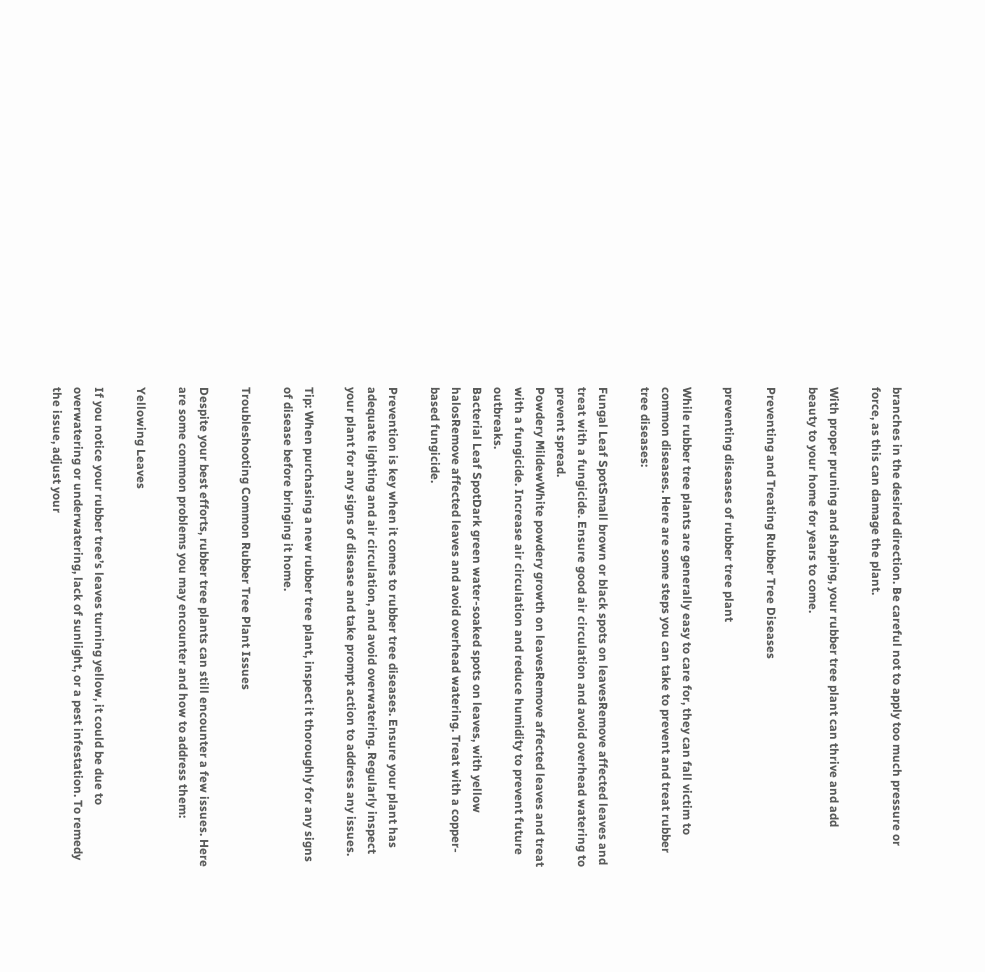branches in the desired direction. Be careful not to apply too much pressure or force, as this can damage the plant.

With proper pruning and shaping, your rubber tree plant can thrive and add beauty to your home for years to come.

Preventing and Treating Rubber Tree Diseases

preventing diseases of rubber tree plant

While rubber tree plants are generally easy to care for, they can fall victim to common diseases. Here are some steps you can take to prevent and treat rubber tree diseases:

Fungal Leaf SpotSmall brown or black spots on leavesRemove affected leaves and treat with a fungicide. Ensure good air circulation and avoid overhead watering to prevent spread.
Powdery MildewWhite powdery growth on leavesRemove affected leaves and treat with a fungicide. Increase air circulation and reduce humidity to prevent future outbreaks.
Bacterial Leaf SpotDark green water-soaked spots on leaves, with yellow halosRemove affected leaves and avoid overhead watering. Treat with a copper-based fungicide.

Prevention is key when it comes to rubber tree diseases. Ensure your plant has adequate lighting and air circulation, and avoid overwatering. Regularly inspect your plant for any signs of disease and take prompt action to address any issues.

Tip: When purchasing a new rubber tree plant, inspect it thoroughly for any signs of disease before bringing it home.

Troubleshooting Common Rubber Tree Plant Issues

Despite your best efforts, rubber tree plants can still encounter a few issues. Here are some common problems you may encounter and how to address them:

Yellowing Leaves

If you notice your rubber tree’s leaves turning yellow, it could be due to overwatering or underwatering, lack of sunlight, or a pest infestation. To remedy the issue, adjust your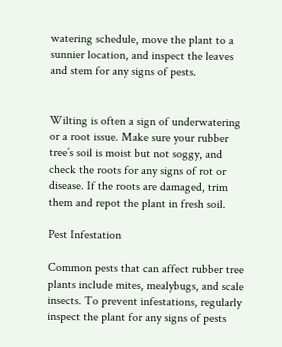watering schedule, move the plant to a sunnier location, and inspect the leaves and stem for any signs of pests.


Wilting is often a sign of underwatering or a root issue. Make sure your rubber tree’s soil is moist but not soggy, and check the roots for any signs of rot or disease. If the roots are damaged, trim them and repot the plant in fresh soil.

Pest Infestation

Common pests that can affect rubber tree plants include mites, mealybugs, and scale insects. To prevent infestations, regularly inspect the plant for any signs of pests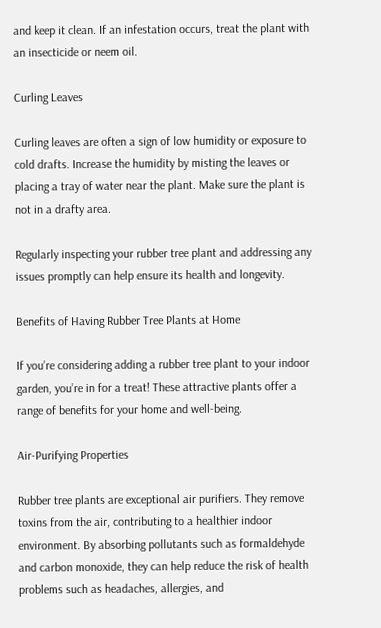and keep it clean. If an infestation occurs, treat the plant with an insecticide or neem oil.

Curling Leaves

Curling leaves are often a sign of low humidity or exposure to cold drafts. Increase the humidity by misting the leaves or placing a tray of water near the plant. Make sure the plant is not in a drafty area.

Regularly inspecting your rubber tree plant and addressing any issues promptly can help ensure its health and longevity.

Benefits of Having Rubber Tree Plants at Home

If you’re considering adding a rubber tree plant to your indoor garden, you’re in for a treat! These attractive plants offer a range of benefits for your home and well-being.

Air-Purifying Properties

Rubber tree plants are exceptional air purifiers. They remove toxins from the air, contributing to a healthier indoor environment. By absorbing pollutants such as formaldehyde and carbon monoxide, they can help reduce the risk of health problems such as headaches, allergies, and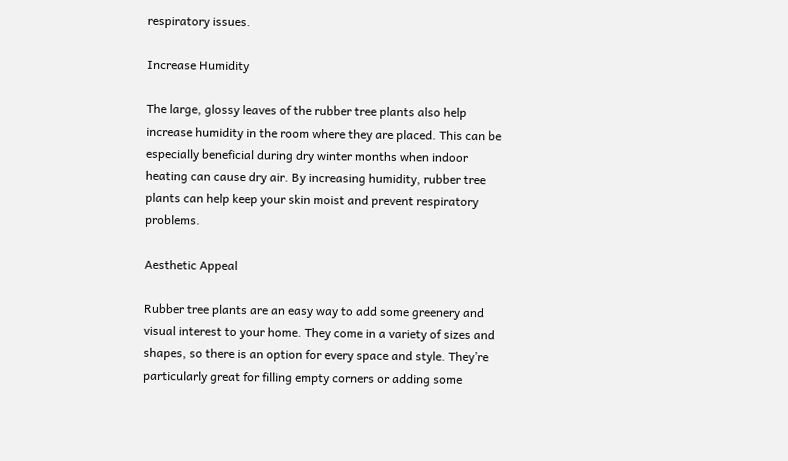respiratory issues.

Increase Humidity

The large, glossy leaves of the rubber tree plants also help increase humidity in the room where they are placed. This can be especially beneficial during dry winter months when indoor heating can cause dry air. By increasing humidity, rubber tree plants can help keep your skin moist and prevent respiratory problems.

Aesthetic Appeal

Rubber tree plants are an easy way to add some greenery and visual interest to your home. They come in a variety of sizes and shapes, so there is an option for every space and style. They’re particularly great for filling empty corners or adding some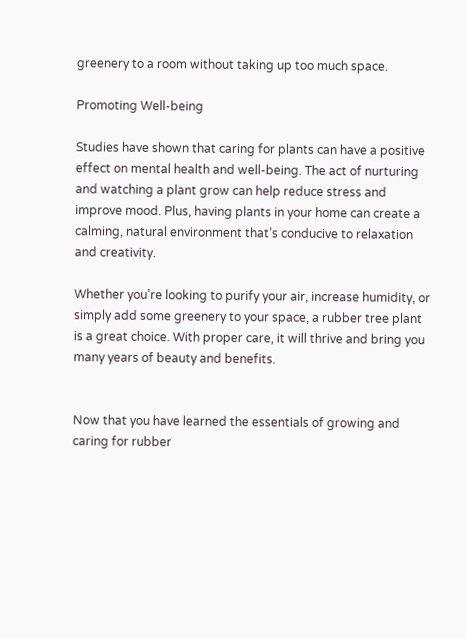greenery to a room without taking up too much space.

Promoting Well-being

Studies have shown that caring for plants can have a positive effect on mental health and well-being. The act of nurturing and watching a plant grow can help reduce stress and improve mood. Plus, having plants in your home can create a calming, natural environment that’s conducive to relaxation and creativity.

Whether you’re looking to purify your air, increase humidity, or simply add some greenery to your space, a rubber tree plant is a great choice. With proper care, it will thrive and bring you many years of beauty and benefits.


Now that you have learned the essentials of growing and caring for rubber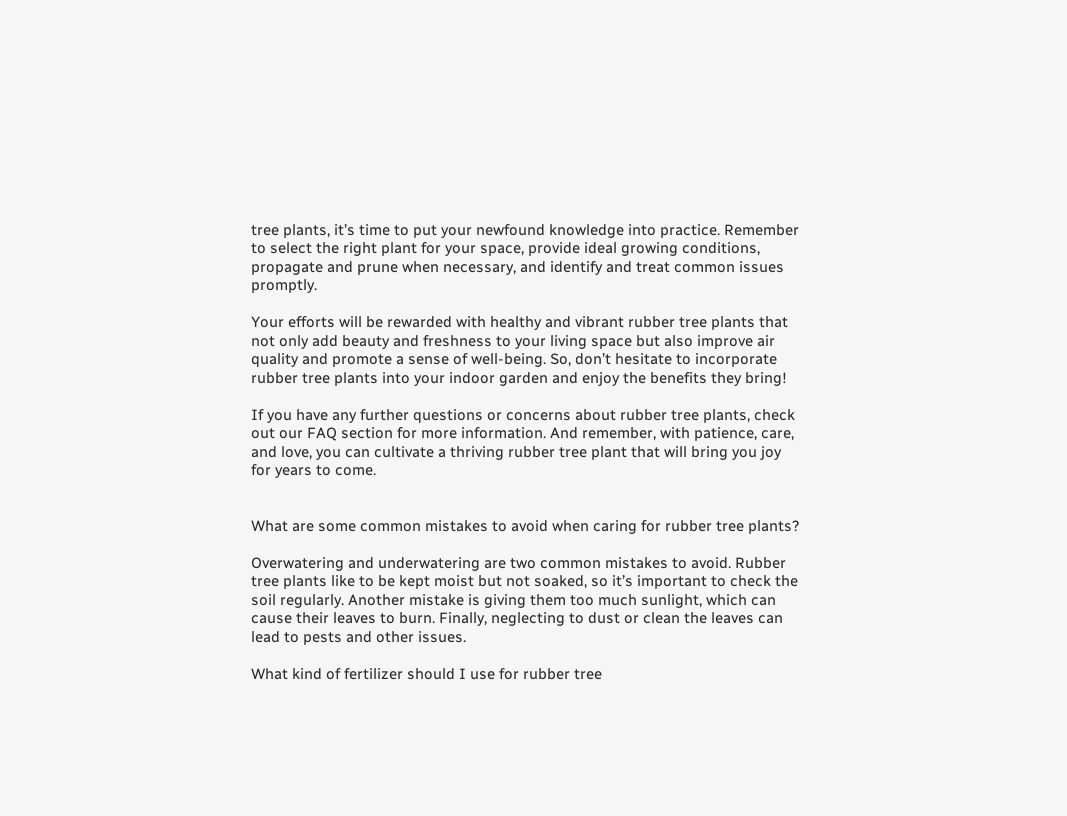tree plants, it’s time to put your newfound knowledge into practice. Remember to select the right plant for your space, provide ideal growing conditions, propagate and prune when necessary, and identify and treat common issues promptly.

Your efforts will be rewarded with healthy and vibrant rubber tree plants that not only add beauty and freshness to your living space but also improve air quality and promote a sense of well-being. So, don’t hesitate to incorporate rubber tree plants into your indoor garden and enjoy the benefits they bring!

If you have any further questions or concerns about rubber tree plants, check out our FAQ section for more information. And remember, with patience, care, and love, you can cultivate a thriving rubber tree plant that will bring you joy for years to come.


What are some common mistakes to avoid when caring for rubber tree plants?

Overwatering and underwatering are two common mistakes to avoid. Rubber tree plants like to be kept moist but not soaked, so it’s important to check the soil regularly. Another mistake is giving them too much sunlight, which can cause their leaves to burn. Finally, neglecting to dust or clean the leaves can lead to pests and other issues.

What kind of fertilizer should I use for rubber tree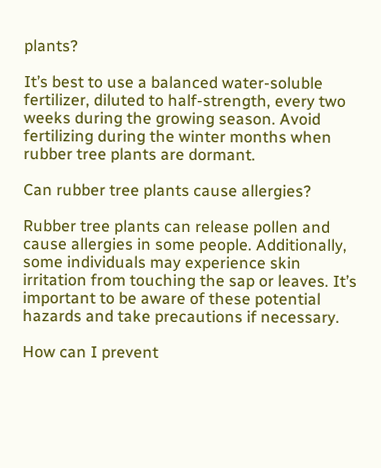plants?

It’s best to use a balanced water-soluble fertilizer, diluted to half-strength, every two weeks during the growing season. Avoid fertilizing during the winter months when rubber tree plants are dormant.

Can rubber tree plants cause allergies?

Rubber tree plants can release pollen and cause allergies in some people. Additionally, some individuals may experience skin irritation from touching the sap or leaves. It’s important to be aware of these potential hazards and take precautions if necessary.

How can I prevent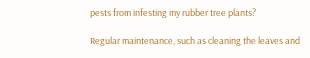pests from infesting my rubber tree plants?

Regular maintenance, such as cleaning the leaves and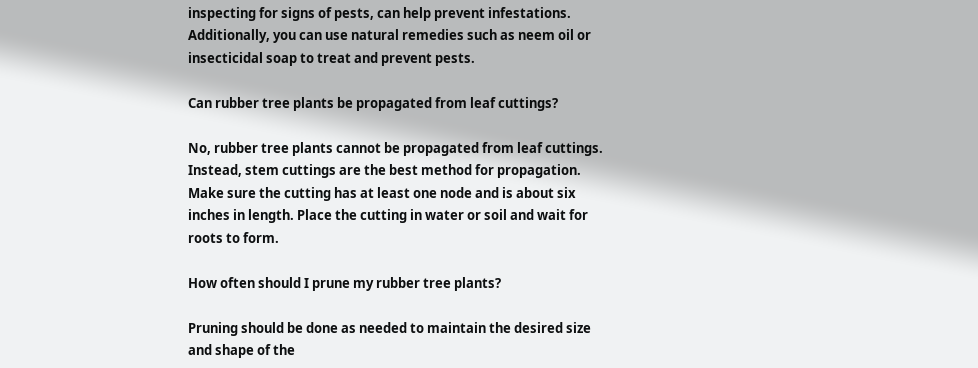inspecting for signs of pests, can help prevent infestations. Additionally, you can use natural remedies such as neem oil or insecticidal soap to treat and prevent pests.

Can rubber tree plants be propagated from leaf cuttings?

No, rubber tree plants cannot be propagated from leaf cuttings. Instead, stem cuttings are the best method for propagation. Make sure the cutting has at least one node and is about six inches in length. Place the cutting in water or soil and wait for roots to form.

How often should I prune my rubber tree plants?

Pruning should be done as needed to maintain the desired size and shape of the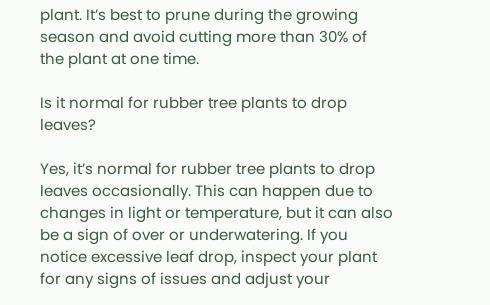plant. It’s best to prune during the growing season and avoid cutting more than 30% of the plant at one time.

Is it normal for rubber tree plants to drop leaves?

Yes, it’s normal for rubber tree plants to drop leaves occasionally. This can happen due to changes in light or temperature, but it can also be a sign of over or underwatering. If you notice excessive leaf drop, inspect your plant for any signs of issues and adjust your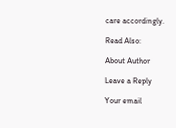care accordingly.

Read Also:

About Author

Leave a Reply

Your email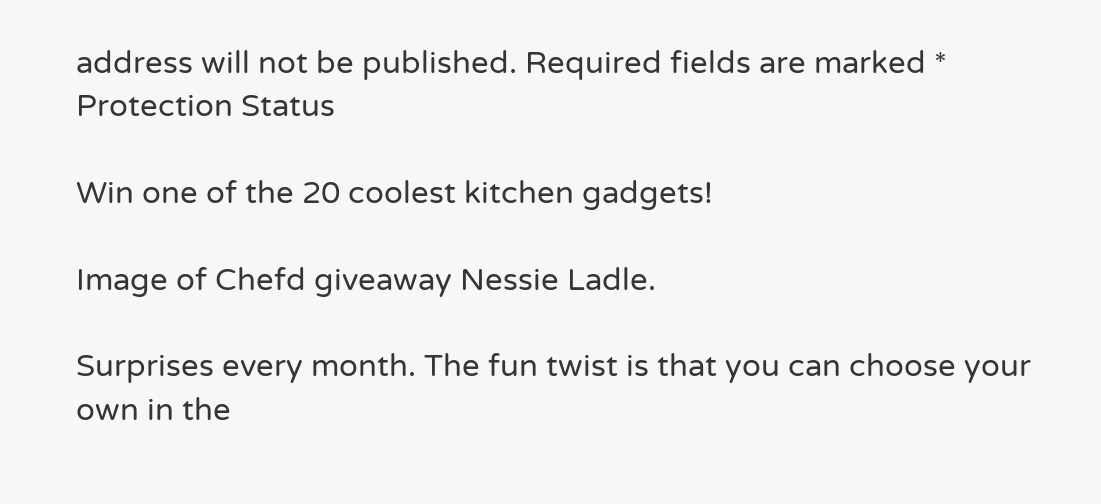address will not be published. Required fields are marked * Protection Status

Win one of the 20 coolest kitchen gadgets!

Image of Chefd giveaway Nessie Ladle.

Surprises every month. The fun twist is that you can choose your own in the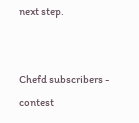next step.


Chefd subscribers - contest